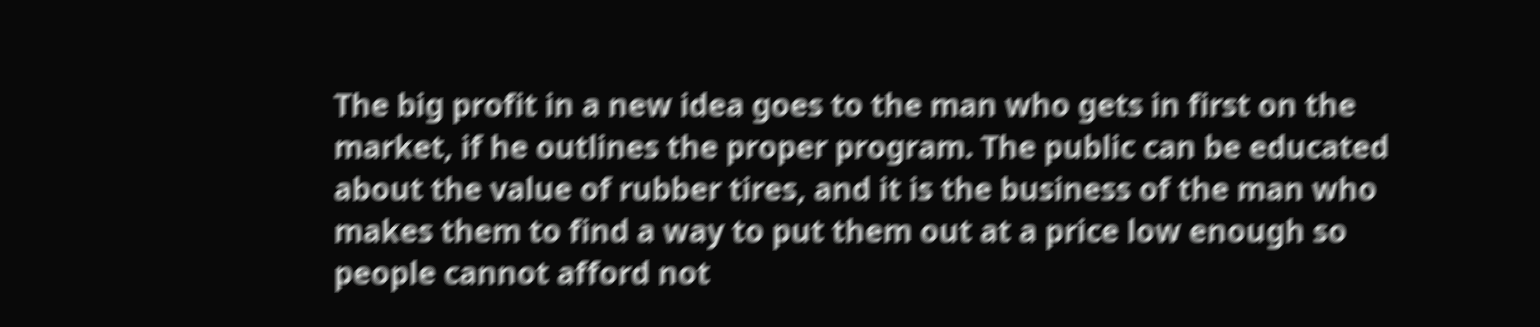The big profit in a new idea goes to the man who gets in first on the market, if he outlines the proper program. The public can be educated about the value of rubber tires, and it is the business of the man who makes them to find a way to put them out at a price low enough so people cannot afford not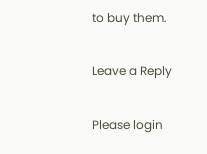to buy them.

Leave a Reply

Please login